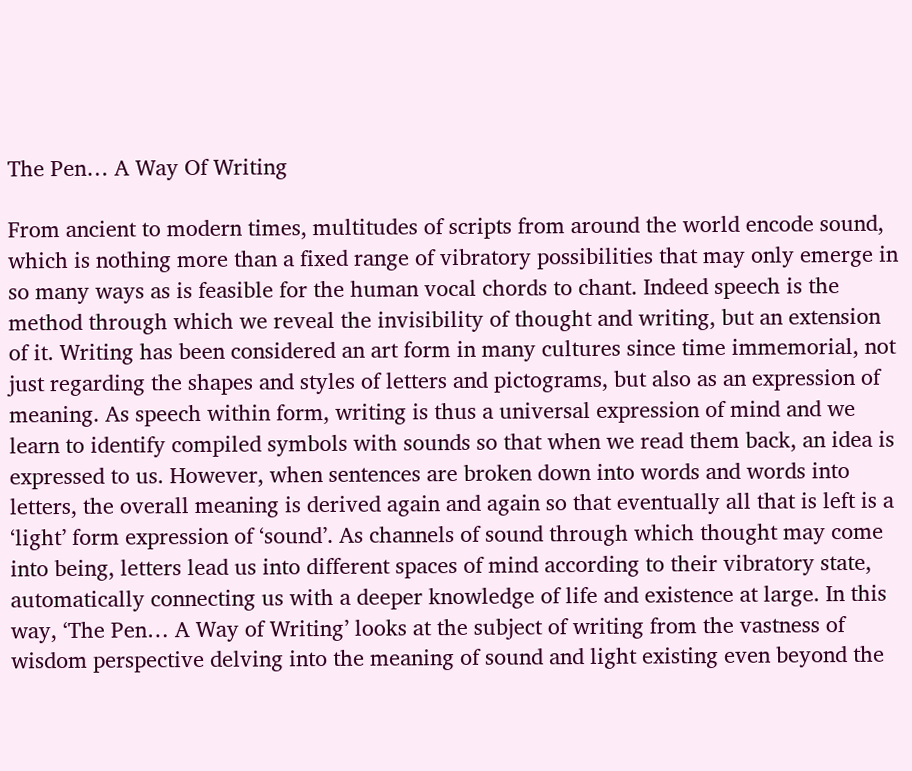The Pen… A Way Of Writing

From ancient to modern times, multitudes of scripts from around the world encode sound, which is nothing more than a fixed range of vibratory possibilities that may only emerge in so many ways as is feasible for the human vocal chords to chant. Indeed speech is the method through which we reveal the invisibility of thought and writing, but an extension of it. Writing has been considered an art form in many cultures since time immemorial, not just regarding the shapes and styles of letters and pictograms, but also as an expression of meaning. As speech within form, writing is thus a universal expression of mind and we learn to identify compiled symbols with sounds so that when we read them back, an idea is expressed to us. However, when sentences are broken down into words and words into letters, the overall meaning is derived again and again so that eventually all that is left is a ‘light’ form expression of ‘sound’. As channels of sound through which thought may come into being, letters lead us into different spaces of mind according to their vibratory state, automatically connecting us with a deeper knowledge of life and existence at large. In this way, ‘The Pen… A Way of Writing’ looks at the subject of writing from the vastness of wisdom perspective delving into the meaning of sound and light existing even beyond the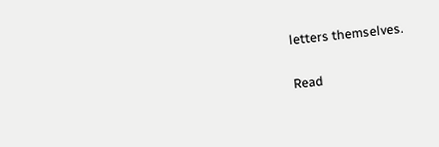letters themselves.

Read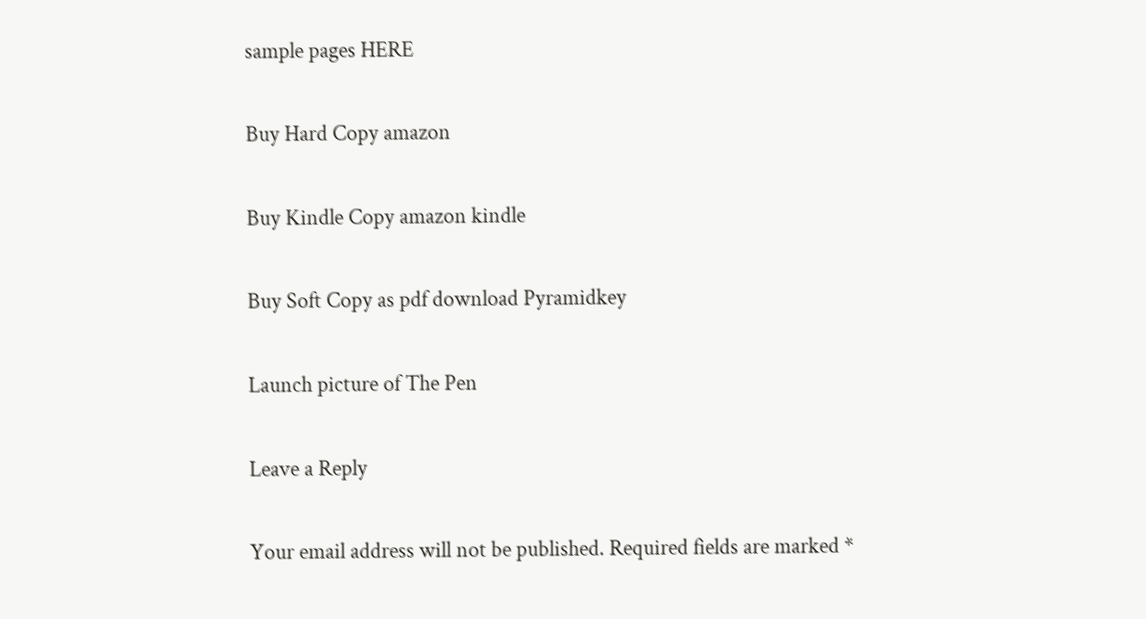sample pages HERE

Buy Hard Copy amazon

Buy Kindle Copy amazon kindle

Buy Soft Copy as pdf download Pyramidkey

Launch picture of The Pen

Leave a Reply

Your email address will not be published. Required fields are marked *